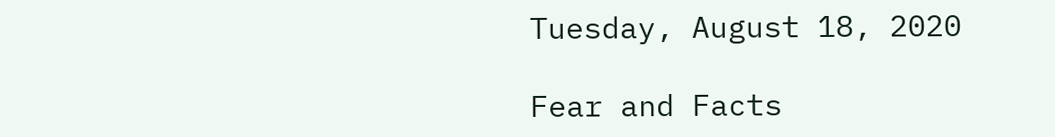Tuesday, August 18, 2020

Fear and Facts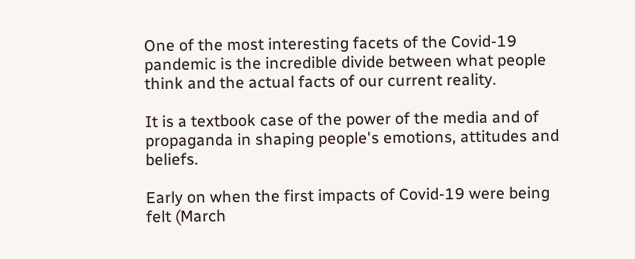One of the most interesting facets of the Covid-19 pandemic is the incredible divide between what people think and the actual facts of our current reality.

It is a textbook case of the power of the media and of propaganda in shaping people's emotions, attitudes and beliefs.

Early on when the first impacts of Covid-19 were being felt (March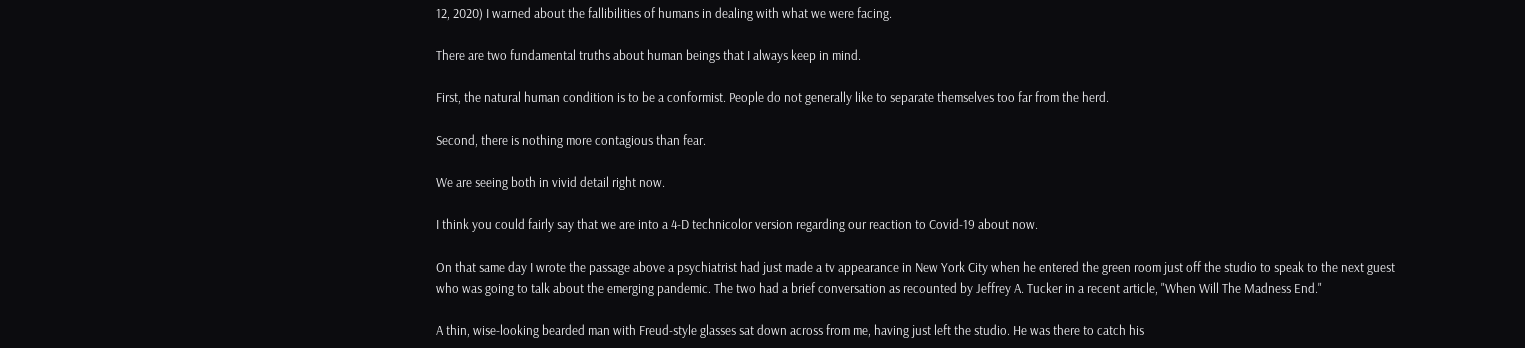12, 2020) I warned about the fallibilities of humans in dealing with what we were facing.

There are two fundamental truths about human beings that I always keep in mind.

First, the natural human condition is to be a conformist. People do not generally like to separate themselves too far from the herd.

Second, there is nothing more contagious than fear.

We are seeing both in vivid detail right now.

I think you could fairly say that we are into a 4-D technicolor version regarding our reaction to Covid-19 about now.

On that same day I wrote the passage above a psychiatrist had just made a tv appearance in New York City when he entered the green room just off the studio to speak to the next guest who was going to talk about the emerging pandemic. The two had a brief conversation as recounted by Jeffrey A. Tucker in a recent article, "When Will The Madness End."

A thin, wise-looking bearded man with Freud-style glasses sat down across from me, having just left the studio. He was there to catch his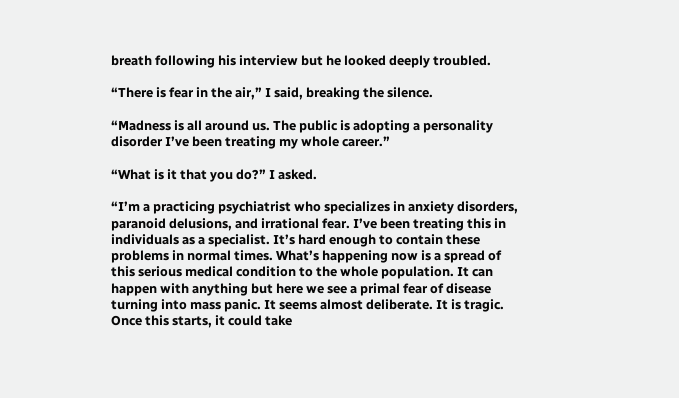breath following his interview but he looked deeply troubled.

“There is fear in the air,” I said, breaking the silence.

“Madness is all around us. The public is adopting a personality disorder I’ve been treating my whole career.”

“What is it that you do?” I asked.

“I’m a practicing psychiatrist who specializes in anxiety disorders, paranoid delusions, and irrational fear. I’ve been treating this in individuals as a specialist. It’s hard enough to contain these problems in normal times. What’s happening now is a spread of this serious medical condition to the whole population. It can happen with anything but here we see a primal fear of disease turning into mass panic. It seems almost deliberate. It is tragic. Once this starts, it could take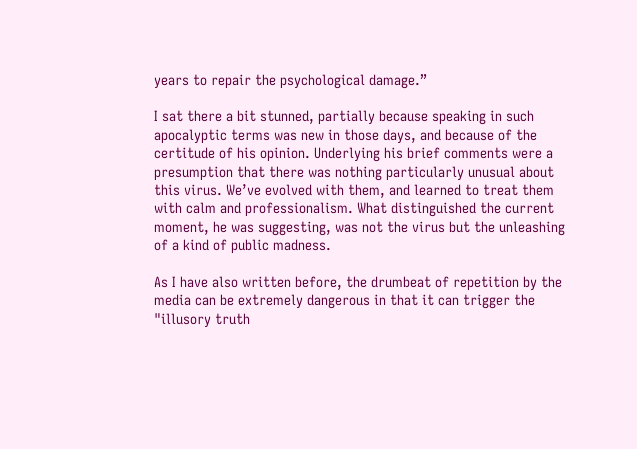years to repair the psychological damage.”

I sat there a bit stunned, partially because speaking in such apocalyptic terms was new in those days, and because of the certitude of his opinion. Underlying his brief comments were a presumption that there was nothing particularly unusual about this virus. We’ve evolved with them, and learned to treat them with calm and professionalism. What distinguished the current moment, he was suggesting, was not the virus but the unleashing of a kind of public madness.

As I have also written before, the drumbeat of repetition by the media can be extremely dangerous in that it can trigger the "illusory truth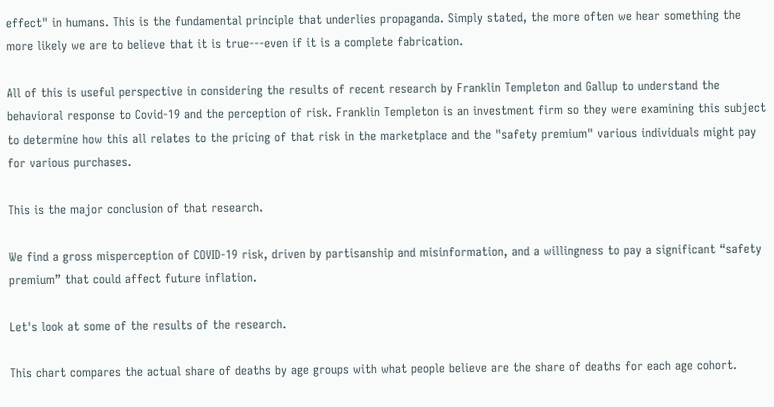effect" in humans. This is the fundamental principle that underlies propaganda. Simply stated, the more often we hear something the more likely we are to believe that it is true---even if it is a complete fabrication.

All of this is useful perspective in considering the results of recent research by Franklin Templeton and Gallup to understand the behavioral response to Covid-19 and the perception of risk. Franklin Templeton is an investment firm so they were examining this subject to determine how this all relates to the pricing of that risk in the marketplace and the "safety premium" various individuals might pay for various purchases.

This is the major conclusion of that research.

We find a gross misperception of COVID-19 risk, driven by partisanship and misinformation, and a willingness to pay a significant “safety premium” that could affect future inflation.

Let's look at some of the results of the research.

This chart compares the actual share of deaths by age groups with what people believe are the share of deaths for each age cohort.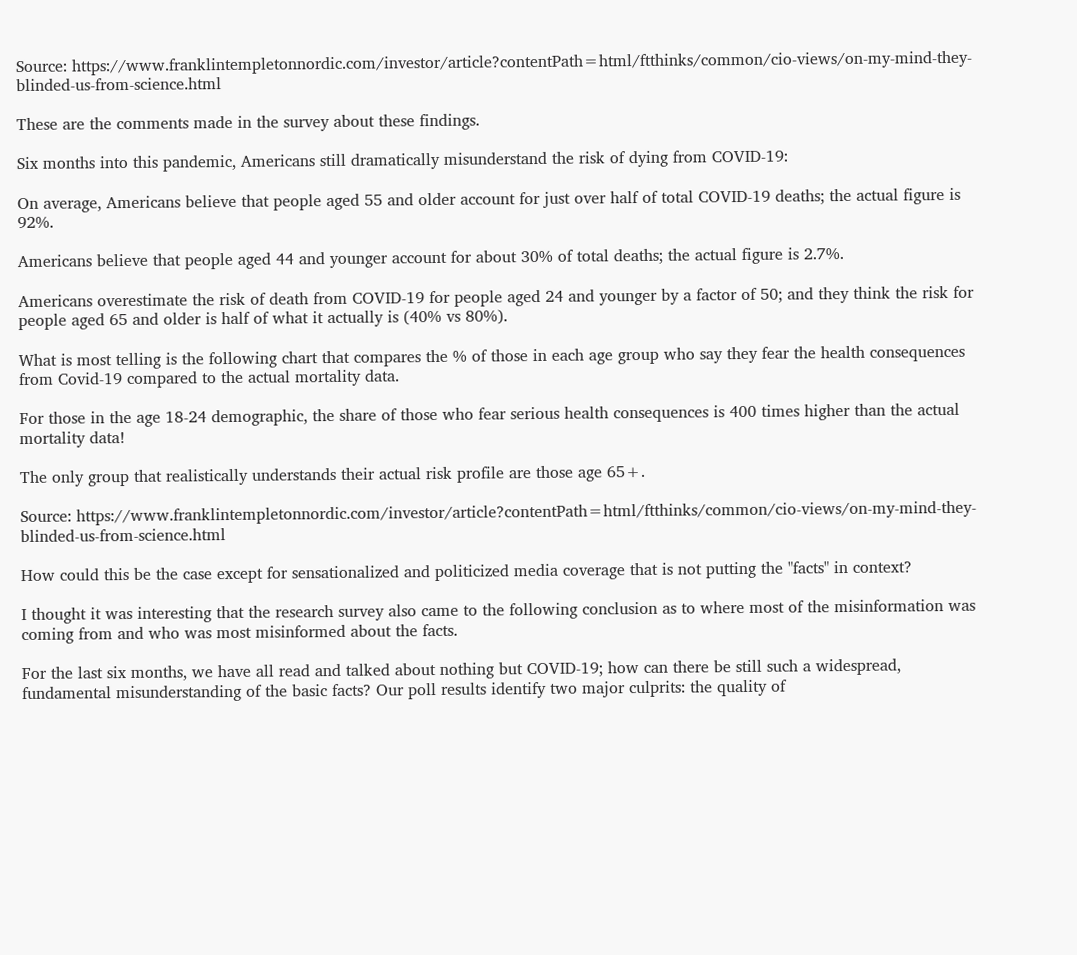Source: https://www.franklintempletonnordic.com/investor/article?contentPath=html/ftthinks/common/cio-views/on-my-mind-they-blinded-us-from-science.html

These are the comments made in the survey about these findings.

Six months into this pandemic, Americans still dramatically misunderstand the risk of dying from COVID-19:

On average, Americans believe that people aged 55 and older account for just over half of total COVID-19 deaths; the actual figure is 92%.

Americans believe that people aged 44 and younger account for about 30% of total deaths; the actual figure is 2.7%.

Americans overestimate the risk of death from COVID-19 for people aged 24 and younger by a factor of 50; and they think the risk for people aged 65 and older is half of what it actually is (40% vs 80%).

What is most telling is the following chart that compares the % of those in each age group who say they fear the health consequences from Covid-19 compared to the actual mortality data.

For those in the age 18-24 demographic, the share of those who fear serious health consequences is 400 times higher than the actual mortality data!

The only group that realistically understands their actual risk profile are those age 65+.

Source: https://www.franklintempletonnordic.com/investor/article?contentPath=html/ftthinks/common/cio-views/on-my-mind-they-blinded-us-from-science.html

How could this be the case except for sensationalized and politicized media coverage that is not putting the "facts" in context?

I thought it was interesting that the research survey also came to the following conclusion as to where most of the misinformation was coming from and who was most misinformed about the facts.

For the last six months, we have all read and talked about nothing but COVID-19; how can there be still such a widespread, fundamental misunderstanding of the basic facts? Our poll results identify two major culprits: the quality of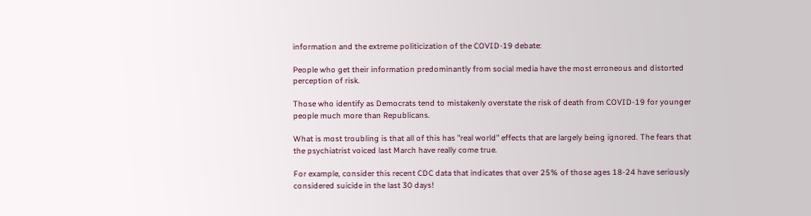information and the extreme politicization of the COVID-19 debate:

People who get their information predominantly from social media have the most erroneous and distorted perception of risk.

Those who identify as Democrats tend to mistakenly overstate the risk of death from COVID-19 for younger people much more than Republicans.

What is most troubling is that all of this has "real world" effects that are largely being ignored. The fears that the psychiatrist voiced last March have really come true.

For example, consider this recent CDC data that indicates that over 25% of those ages 18-24 have seriously considered suicide in the last 30 days!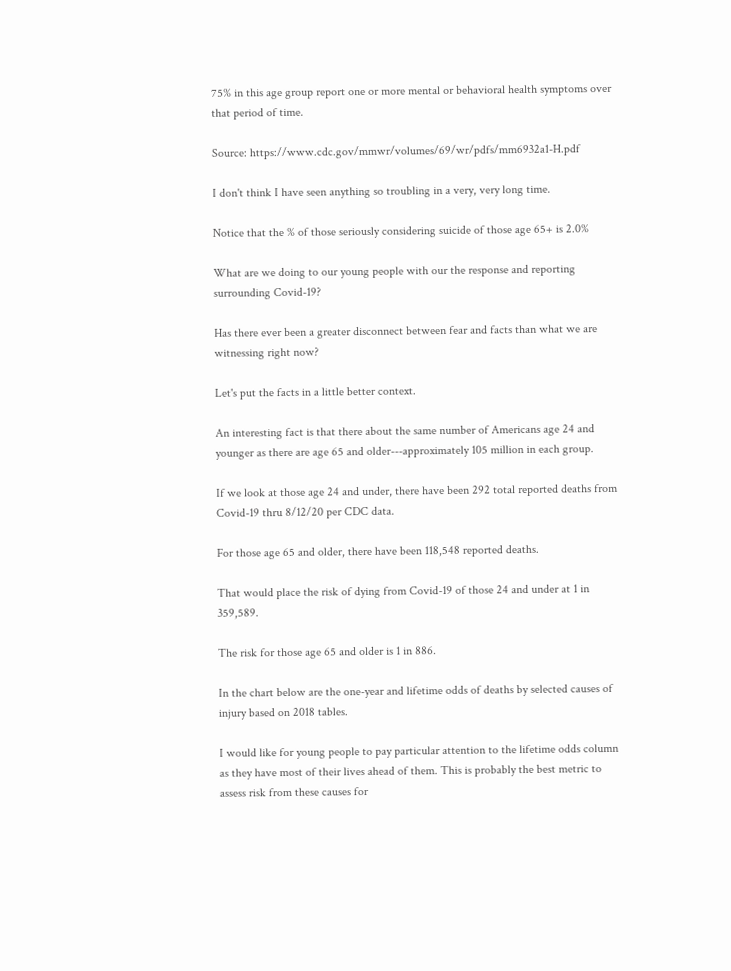75% in this age group report one or more mental or behavioral health symptoms over that period of time.

Source: https://www.cdc.gov/mmwr/volumes/69/wr/pdfs/mm6932a1-H.pdf

I don't think I have seen anything so troubling in a very, very long time.

Notice that the % of those seriously considering suicide of those age 65+ is 2.0%

What are we doing to our young people with our the response and reporting surrounding Covid-19?

Has there ever been a greater disconnect between fear and facts than what we are witnessing right now?

Let's put the facts in a little better context.

An interesting fact is that there about the same number of Americans age 24 and younger as there are age 65 and older---approximately 105 million in each group.

If we look at those age 24 and under, there have been 292 total reported deaths from Covid-19 thru 8/12/20 per CDC data.

For those age 65 and older, there have been 118,548 reported deaths.

That would place the risk of dying from Covid-19 of those 24 and under at 1 in 359,589.

The risk for those age 65 and older is 1 in 886.

In the chart below are the one-year and lifetime odds of deaths by selected causes of injury based on 2018 tables.

I would like for young people to pay particular attention to the lifetime odds column as they have most of their lives ahead of them. This is probably the best metric to assess risk from these causes for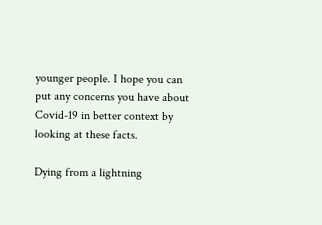younger people. I hope you can put any concerns you have about Covid-19 in better context by looking at these facts.

Dying from a lightning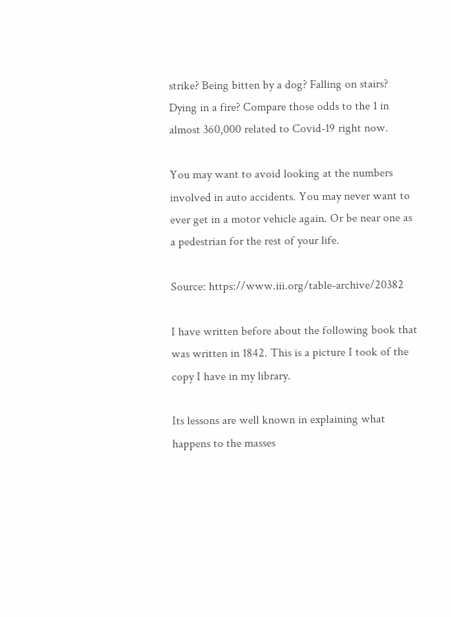strike? Being bitten by a dog? Falling on stairs? Dying in a fire? Compare those odds to the 1 in almost 360,000 related to Covid-19 right now.

You may want to avoid looking at the numbers involved in auto accidents. You may never want to ever get in a motor vehicle again. Or be near one as a pedestrian for the rest of your life.

Source: https://www.iii.org/table-archive/20382

I have written before about the following book that was written in 1842. This is a picture I took of the copy I have in my library.

Its lessons are well known in explaining what happens to the masses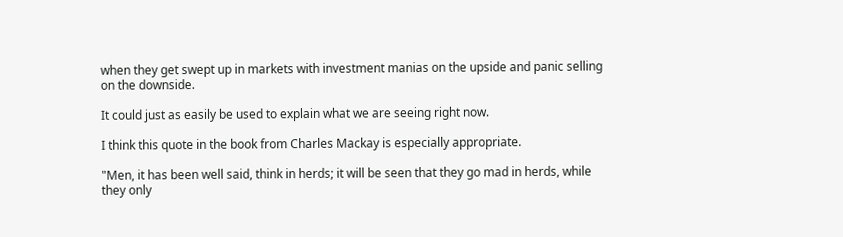when they get swept up in markets with investment manias on the upside and panic selling on the downside.

It could just as easily be used to explain what we are seeing right now.

I think this quote in the book from Charles Mackay is especially appropriate.

"Men, it has been well said, think in herds; it will be seen that they go mad in herds, while they only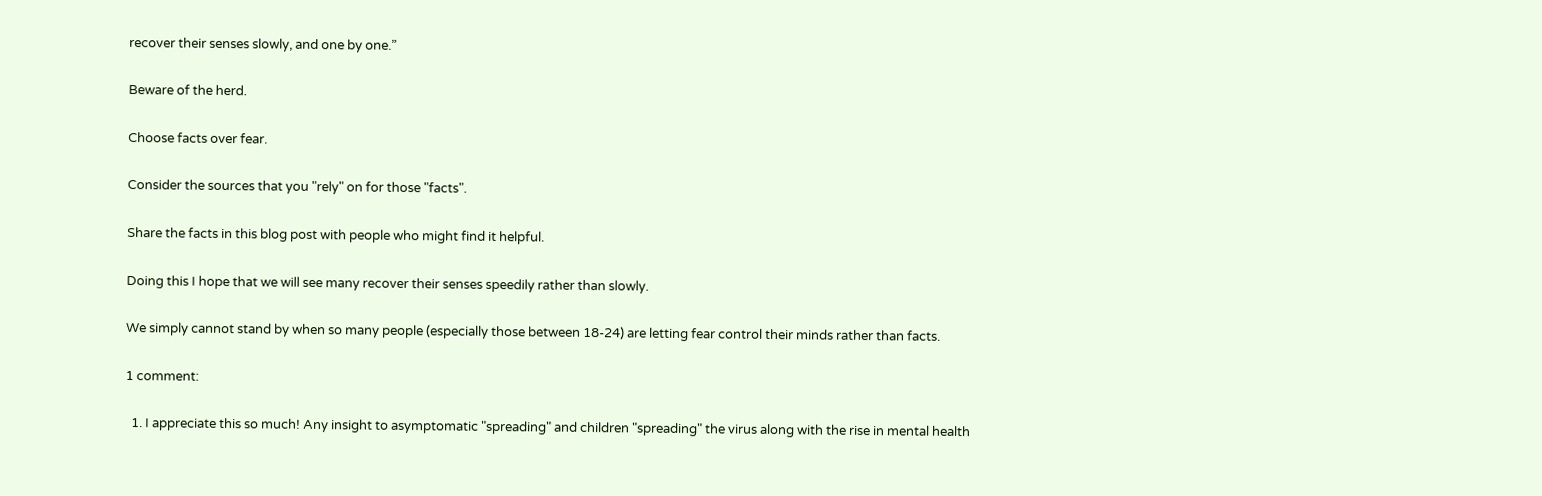recover their senses slowly, and one by one.”

Beware of the herd.

Choose facts over fear.

Consider the sources that you "rely" on for those "facts".

Share the facts in this blog post with people who might find it helpful.

Doing this I hope that we will see many recover their senses speedily rather than slowly.

We simply cannot stand by when so many people (especially those between 18-24) are letting fear control their minds rather than facts.

1 comment:

  1. I appreciate this so much! Any insight to asymptomatic "spreading" and children "spreading" the virus along with the rise in mental health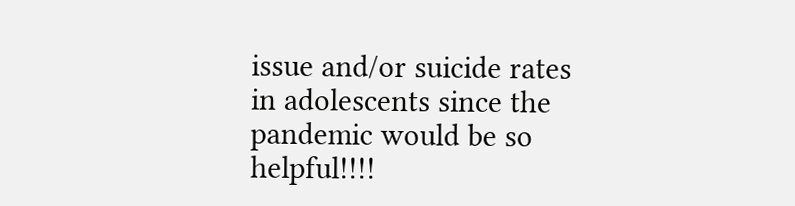issue and/or suicide rates in adolescents since the pandemic would be so helpful!!!!